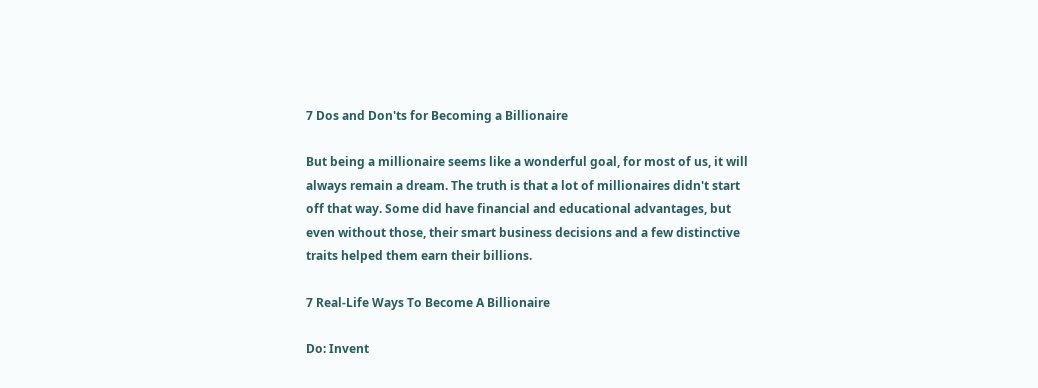7 Dos and Don'ts for Becoming a Billionaire

But being a millionaire seems like a wonderful goal, for most of us, it will always remain a dream. The truth is that a lot of millionaires didn't start off that way. Some did have financial and educational advantages, but even without those, their smart business decisions and a few distinctive traits helped them earn their billions.

7 Real-Life Ways To Become A Billionaire

Do: Invent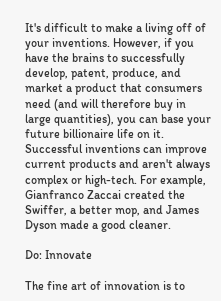It's difficult to make a living off of your inventions. However, if you have the brains to successfully develop, patent, produce, and market a product that consumers need (and will therefore buy in large quantities), you can base your future billionaire life on it. Successful inventions can improve current products and aren't always complex or high-tech. For example, Gianfranco Zaccai created the Swiffer, a better mop, and James Dyson made a good cleaner.

Do: Innovate

The fine art of innovation is to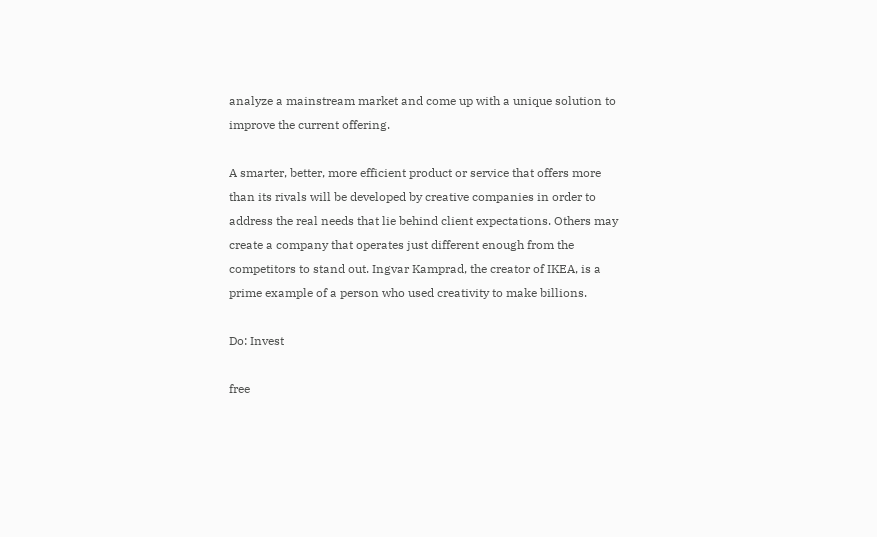analyze a mainstream market and come up with a unique solution to improve the current offering.

A smarter, better, more efficient product or service that offers more than its rivals will be developed by creative companies in order to address the real needs that lie behind client expectations. Others may create a company that operates just different enough from the competitors to stand out. Ingvar Kamprad, the creator of IKEA, is a prime example of a person who used creativity to make billions.

Do: Invest

free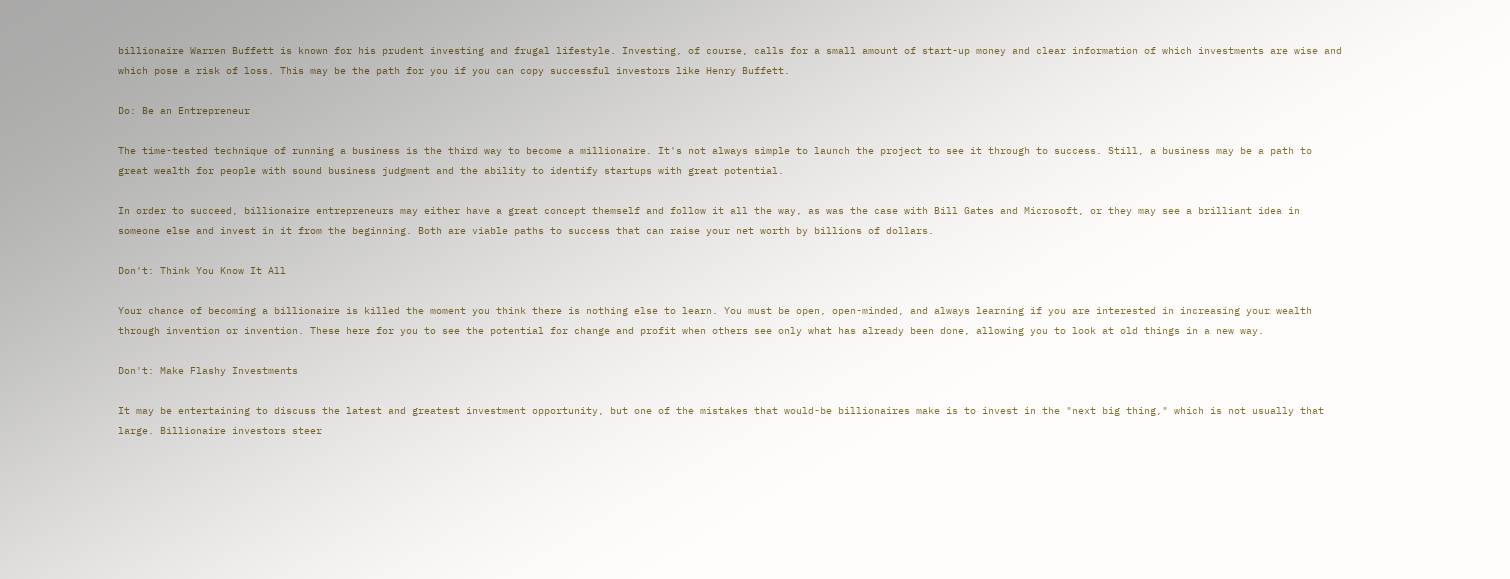billionaire Warren Buffett is known for his prudent investing and frugal lifestyle. Investing, of course, calls for a small amount of start-up money and clear information of which investments are wise and which pose a risk of loss. This may be the path for you if you can copy successful investors like Henry Buffett.

Do: Be an Entrepreneur

The time-tested technique of running a business is the third way to become a millionaire. It's not always simple to launch the project to see it through to success. Still, a business may be a path to great wealth for people with sound business judgment and the ability to identify startups with great potential.

In order to succeed, billionaire entrepreneurs may either have a great concept themself and follow it all the way, as was the case with Bill Gates and Microsoft, or they may see a brilliant idea in someone else and invest in it from the beginning. Both are viable paths to success that can raise your net worth by billions of dollars.

Don't: Think You Know It All

Your chance of becoming a billionaire is killed the moment you think there is nothing else to learn. You must be open, open-minded, and always learning if you are interested in increasing your wealth through invention or invention. These here for you to see the potential for change and profit when others see only what has already been done, allowing you to look at old things in a new way.

Don't: Make Flashy Investments

It may be entertaining to discuss the latest and greatest investment opportunity, but one of the mistakes that would-be billionaires make is to invest in the "next big thing," which is not usually that large. Billionaire investors steer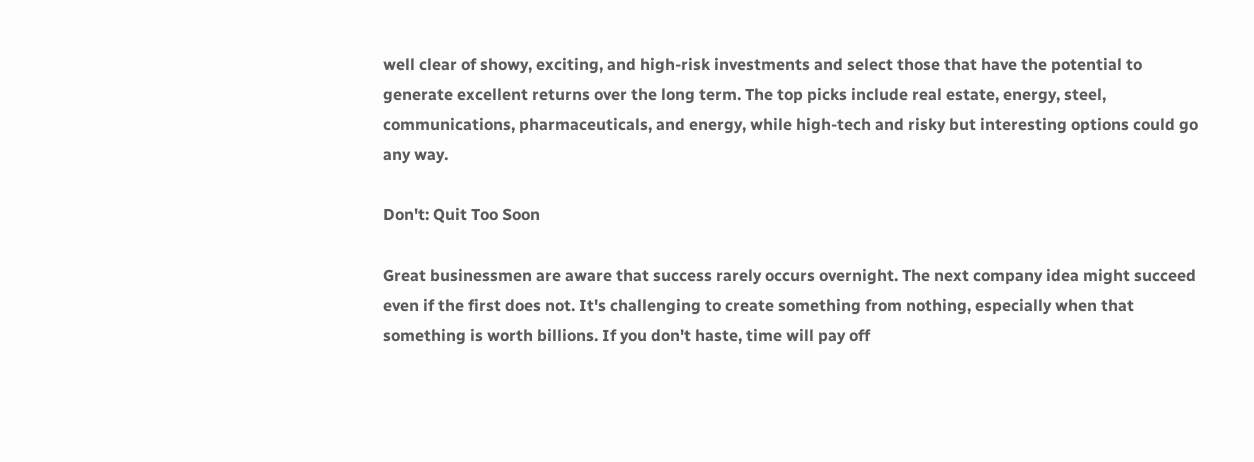well clear of showy, exciting, and high-risk investments and select those that have the potential to generate excellent returns over the long term. The top picks include real estate, energy, steel, communications, pharmaceuticals, and energy, while high-tech and risky but interesting options could go any way.

Don't: Quit Too Soon

Great businessmen are aware that success rarely occurs overnight. The next company idea might succeed even if the first does not. It's challenging to create something from nothing, especially when that something is worth billions. If you don't haste, time will pay off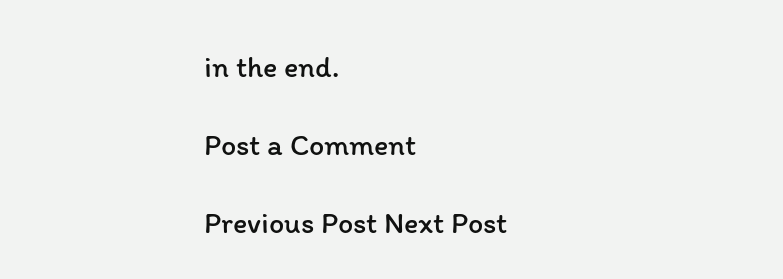in the end.

Post a Comment

Previous Post Next Post